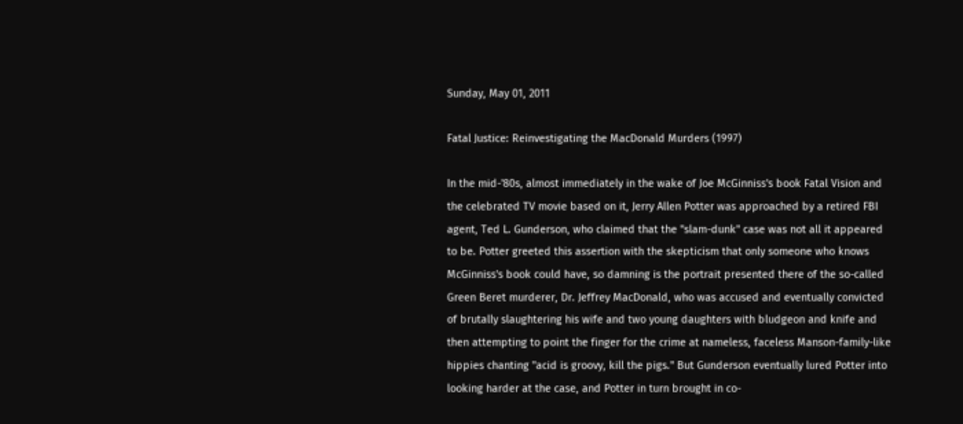Sunday, May 01, 2011

Fatal Justice: Reinvestigating the MacDonald Murders (1997)

In the mid-'80s, almost immediately in the wake of Joe McGinniss's book Fatal Vision and the celebrated TV movie based on it, Jerry Allen Potter was approached by a retired FBI agent, Ted L. Gunderson, who claimed that the "slam-dunk" case was not all it appeared to be. Potter greeted this assertion with the skepticism that only someone who knows McGinniss's book could have, so damning is the portrait presented there of the so-called Green Beret murderer, Dr. Jeffrey MacDonald, who was accused and eventually convicted of brutally slaughtering his wife and two young daughters with bludgeon and knife and then attempting to point the finger for the crime at nameless, faceless Manson-family-like hippies chanting "acid is groovy, kill the pigs." But Gunderson eventually lured Potter into looking harder at the case, and Potter in turn brought in co-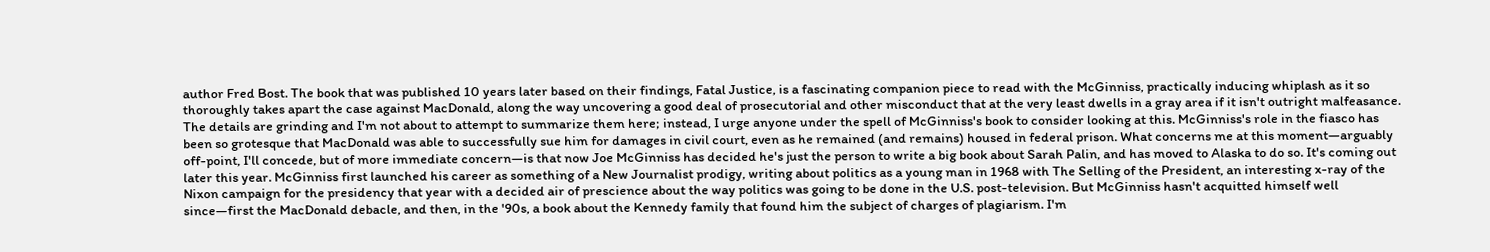author Fred Bost. The book that was published 10 years later based on their findings, Fatal Justice, is a fascinating companion piece to read with the McGinniss, practically inducing whiplash as it so thoroughly takes apart the case against MacDonald, along the way uncovering a good deal of prosecutorial and other misconduct that at the very least dwells in a gray area if it isn't outright malfeasance. The details are grinding and I'm not about to attempt to summarize them here; instead, I urge anyone under the spell of McGinniss's book to consider looking at this. McGinniss's role in the fiasco has been so grotesque that MacDonald was able to successfully sue him for damages in civil court, even as he remained (and remains) housed in federal prison. What concerns me at this moment—arguably off-point, I'll concede, but of more immediate concern—is that now Joe McGinniss has decided he's just the person to write a big book about Sarah Palin, and has moved to Alaska to do so. It's coming out later this year. McGinniss first launched his career as something of a New Journalist prodigy, writing about politics as a young man in 1968 with The Selling of the President, an interesting x-ray of the Nixon campaign for the presidency that year with a decided air of prescience about the way politics was going to be done in the U.S. post-television. But McGinniss hasn't acquitted himself well since—first the MacDonald debacle, and then, in the '90s, a book about the Kennedy family that found him the subject of charges of plagiarism. I'm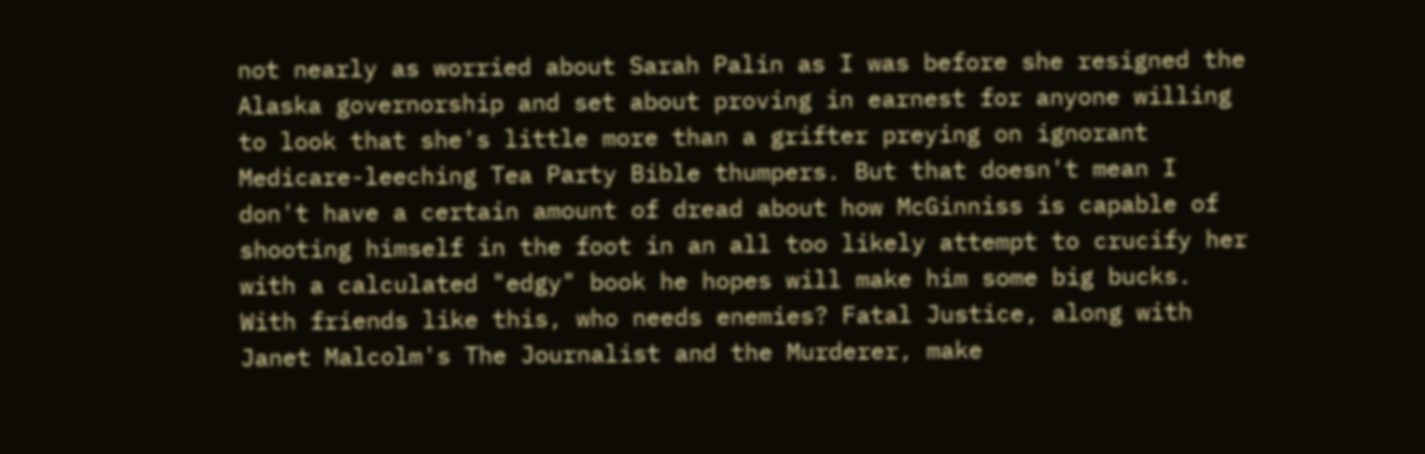not nearly as worried about Sarah Palin as I was before she resigned the Alaska governorship and set about proving in earnest for anyone willing to look that she's little more than a grifter preying on ignorant Medicare-leeching Tea Party Bible thumpers. But that doesn't mean I don't have a certain amount of dread about how McGinniss is capable of shooting himself in the foot in an all too likely attempt to crucify her with a calculated "edgy" book he hopes will make him some big bucks. With friends like this, who needs enemies? Fatal Justice, along with Janet Malcolm's The Journalist and the Murderer, make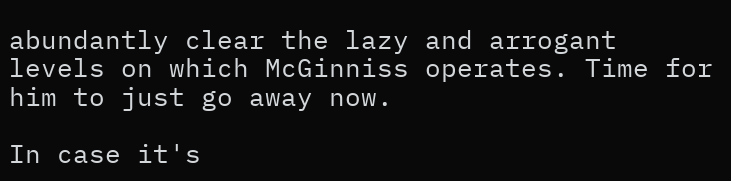abundantly clear the lazy and arrogant levels on which McGinniss operates. Time for him to just go away now.

In case it's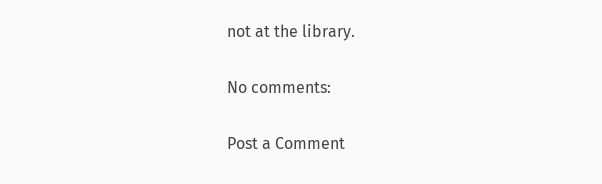not at the library.

No comments:

Post a Comment